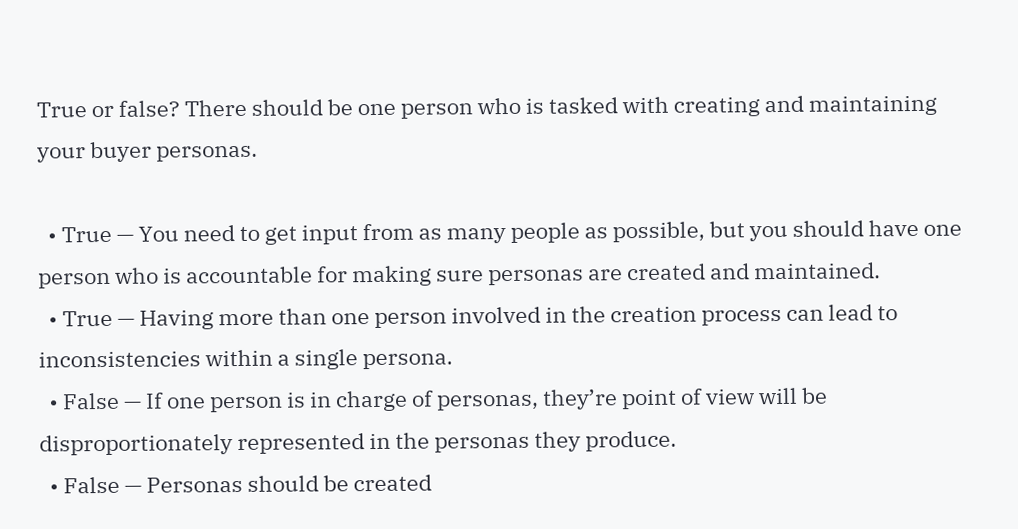True or false? There should be one person who is tasked with creating and maintaining your buyer personas.

  • True — You need to get input from as many people as possible, but you should have one person who is accountable for making sure personas are created and maintained.
  • True — Having more than one person involved in the creation process can lead to inconsistencies within a single persona.
  • False — If one person is in charge of personas, they’re point of view will be disproportionately represented in the personas they produce.
  • False — Personas should be created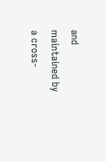and maintained by a cross-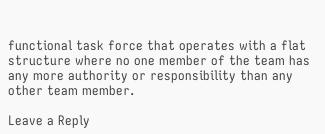functional task force that operates with a flat structure where no one member of the team has any more authority or responsibility than any other team member.

Leave a Reply